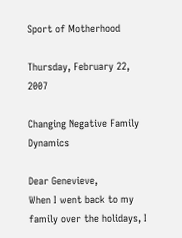Sport of Motherhood

Thursday, February 22, 2007

Changing Negative Family Dynamics

Dear Genevieve,
When I went back to my family over the holidays, I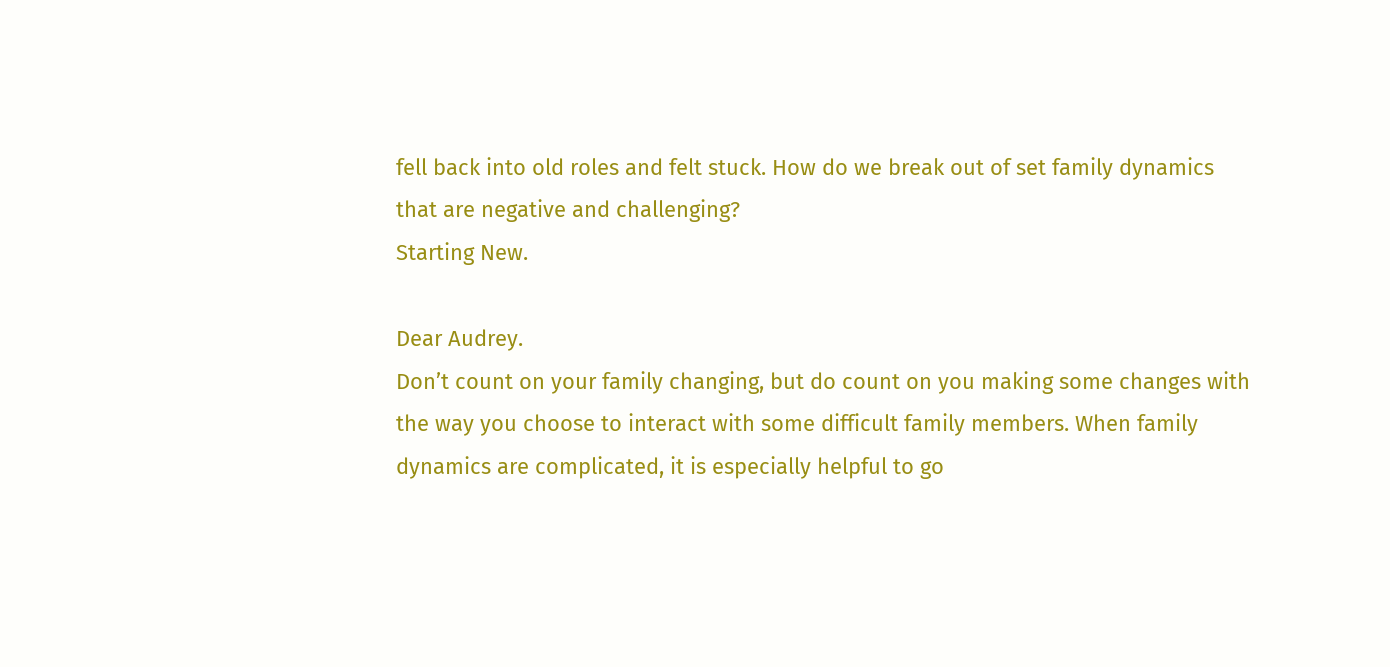fell back into old roles and felt stuck. How do we break out of set family dynamics that are negative and challenging?
Starting New.

Dear Audrey.
Don’t count on your family changing, but do count on you making some changes with the way you choose to interact with some difficult family members. When family dynamics are complicated, it is especially helpful to go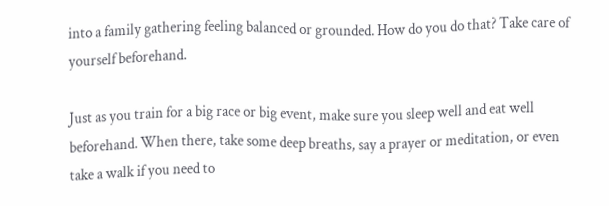into a family gathering feeling balanced or grounded. How do you do that? Take care of yourself beforehand.

Just as you train for a big race or big event, make sure you sleep well and eat well beforehand. When there, take some deep breaths, say a prayer or meditation, or even take a walk if you need to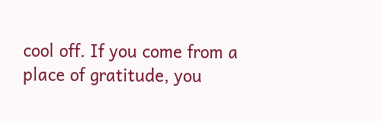cool off. If you come from a place of gratitude, you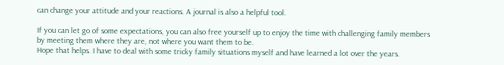can change your attitude and your reactions. A journal is also a helpful tool.

If you can let go of some expectations, you can also free yourself up to enjoy the time with challenging family members by meeting them where they are, not where you want them to be.
Hope that helps. I have to deal with some tricky family situations myself and have learned a lot over the years.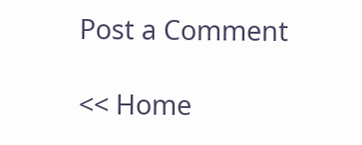Post a Comment

<< Home